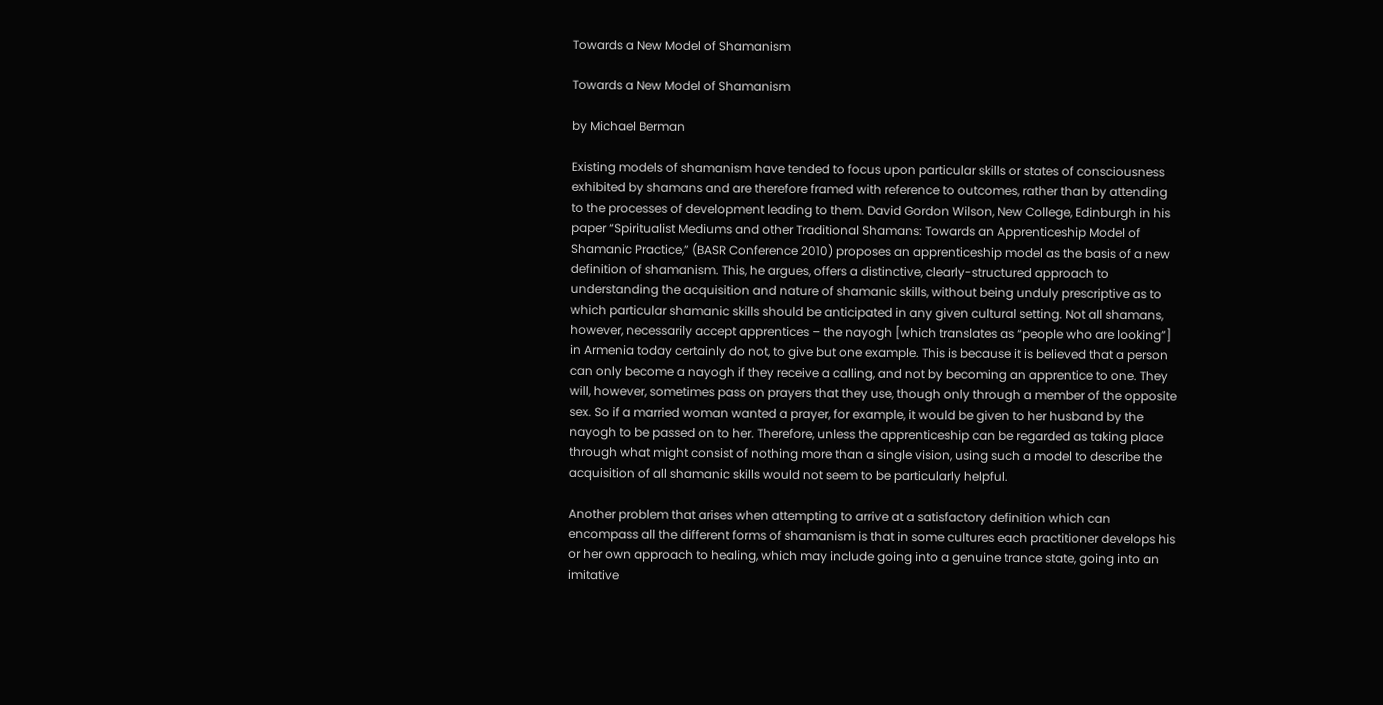Towards a New Model of Shamanism

Towards a New Model of Shamanism

by Michael Berman

Existing models of shamanism have tended to focus upon particular skills or states of consciousness exhibited by shamans and are therefore framed with reference to outcomes, rather than by attending to the processes of development leading to them. David Gordon Wilson, New College, Edinburgh in his paper “Spiritualist Mediums and other Traditional Shamans: Towards an Apprenticeship Model of Shamanic Practice,” (BASR Conference 2010) proposes an apprenticeship model as the basis of a new definition of shamanism. This, he argues, offers a distinctive, clearly-structured approach to understanding the acquisition and nature of shamanic skills, without being unduly prescriptive as to which particular shamanic skills should be anticipated in any given cultural setting. Not all shamans, however, necessarily accept apprentices – the nayogh [which translates as “people who are looking”] in Armenia today certainly do not, to give but one example. This is because it is believed that a person can only become a nayogh if they receive a calling, and not by becoming an apprentice to one. They will, however, sometimes pass on prayers that they use, though only through a member of the opposite sex. So if a married woman wanted a prayer, for example, it would be given to her husband by the nayogh to be passed on to her. Therefore, unless the apprenticeship can be regarded as taking place through what might consist of nothing more than a single vision, using such a model to describe the acquisition of all shamanic skills would not seem to be particularly helpful.

Another problem that arises when attempting to arrive at a satisfactory definition which can encompass all the different forms of shamanism is that in some cultures each practitioner develops his or her own approach to healing, which may include going into a genuine trance state, going into an imitative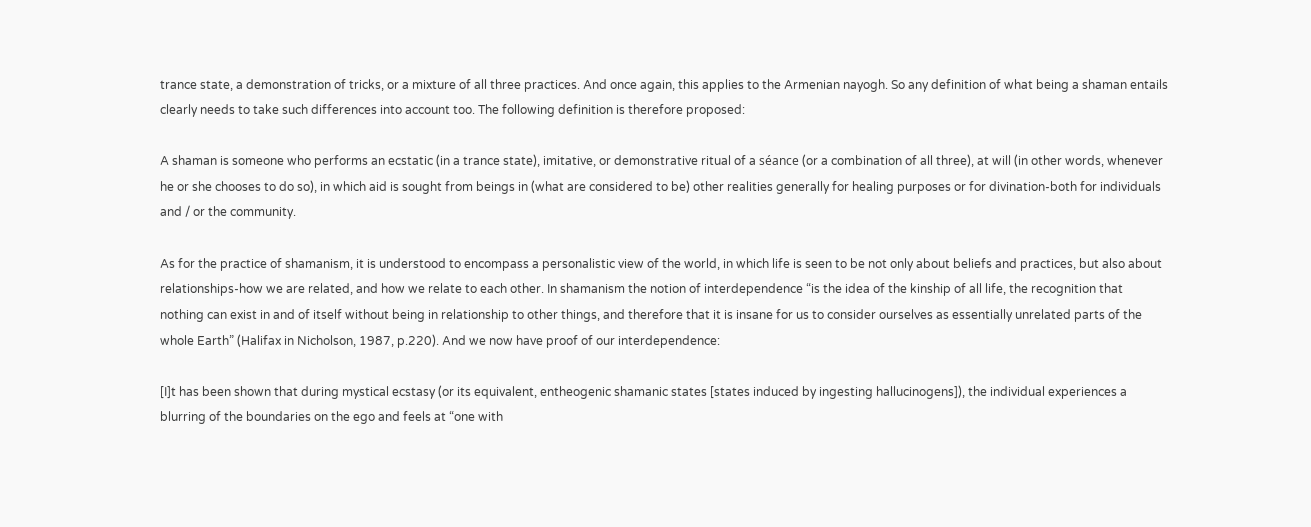trance state, a demonstration of tricks, or a mixture of all three practices. And once again, this applies to the Armenian nayogh. So any definition of what being a shaman entails clearly needs to take such differences into account too. The following definition is therefore proposed:

A shaman is someone who performs an ecstatic (in a trance state), imitative, or demonstrative ritual of a séance (or a combination of all three), at will (in other words, whenever he or she chooses to do so), in which aid is sought from beings in (what are considered to be) other realities generally for healing purposes or for divination-both for individuals and / or the community.

As for the practice of shamanism, it is understood to encompass a personalistic view of the world, in which life is seen to be not only about beliefs and practices, but also about relationships-how we are related, and how we relate to each other. In shamanism the notion of interdependence “is the idea of the kinship of all life, the recognition that nothing can exist in and of itself without being in relationship to other things, and therefore that it is insane for us to consider ourselves as essentially unrelated parts of the whole Earth” (Halifax in Nicholson, 1987, p.220). And we now have proof of our interdependence:

[I]t has been shown that during mystical ecstasy (or its equivalent, entheogenic shamanic states [states induced by ingesting hallucinogens]), the individual experiences a blurring of the boundaries on the ego and feels at “one with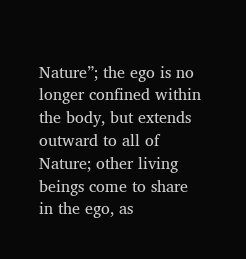Nature”; the ego is no longer confined within the body, but extends outward to all of Nature; other living beings come to share in the ego, as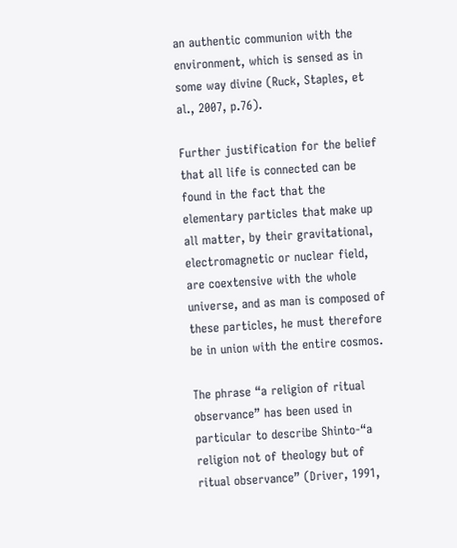an authentic communion with the environment, which is sensed as in some way divine (Ruck, Staples, et al., 2007, p.76).

Further justification for the belief that all life is connected can be found in the fact that the elementary particles that make up all matter, by their gravitational, electromagnetic or nuclear field, are coextensive with the whole universe, and as man is composed of these particles, he must therefore be in union with the entire cosmos.

The phrase “a religion of ritual observance” has been used in particular to describe Shinto-“a religion not of theology but of ritual observance” (Driver, 1991,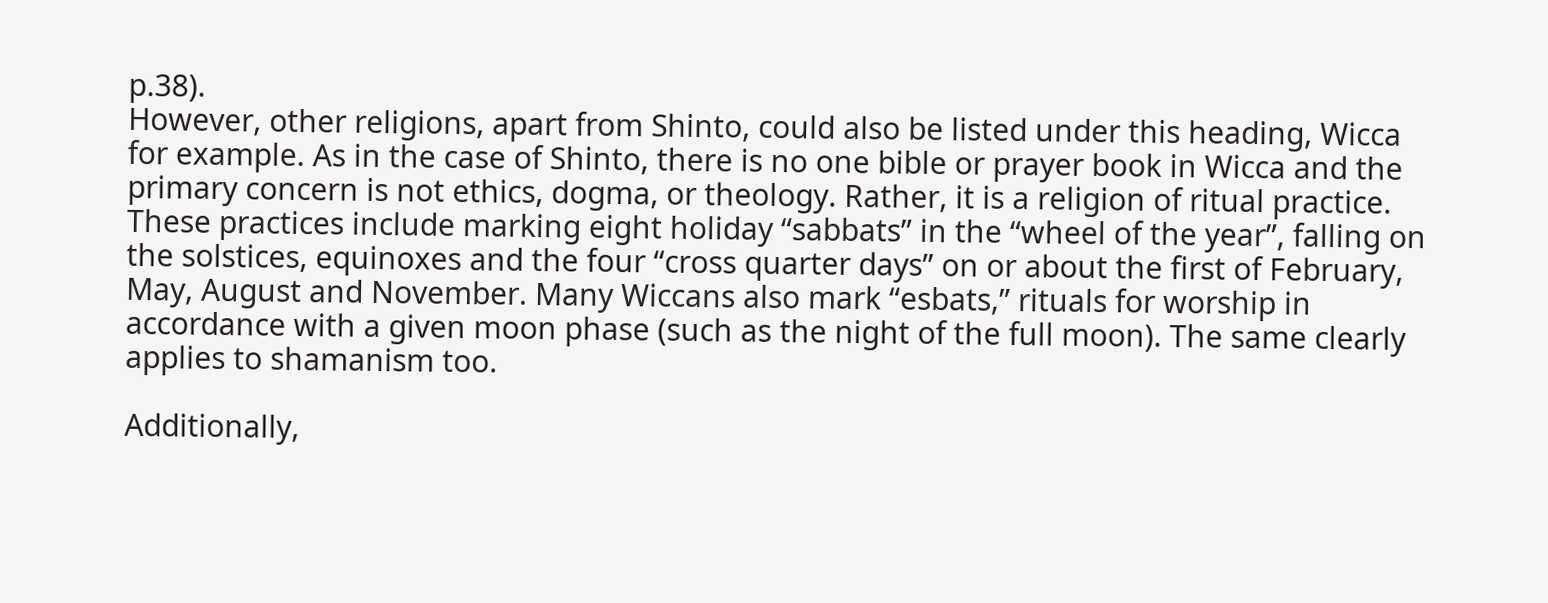p.38).
However, other religions, apart from Shinto, could also be listed under this heading, Wicca for example. As in the case of Shinto, there is no one bible or prayer book in Wicca and the primary concern is not ethics, dogma, or theology. Rather, it is a religion of ritual practice. These practices include marking eight holiday “sabbats” in the “wheel of the year”, falling on the solstices, equinoxes and the four “cross quarter days” on or about the first of February, May, August and November. Many Wiccans also mark “esbats,” rituals for worship in accordance with a given moon phase (such as the night of the full moon). The same clearly applies to shamanism too.

Additionally,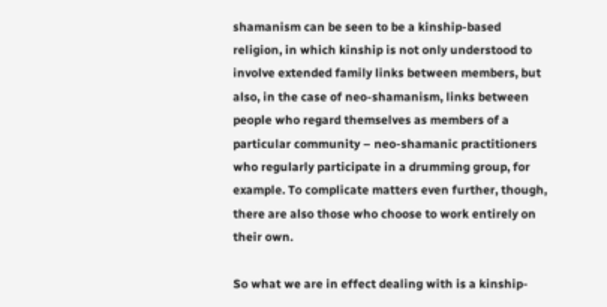shamanism can be seen to be a kinship-based religion, in which kinship is not only understood to involve extended family links between members, but also, in the case of neo-shamanism, links between people who regard themselves as members of a particular community – neo-shamanic practitioners who regularly participate in a drumming group, for example. To complicate matters even further, though, there are also those who choose to work entirely on their own.

So what we are in effect dealing with is a kinship-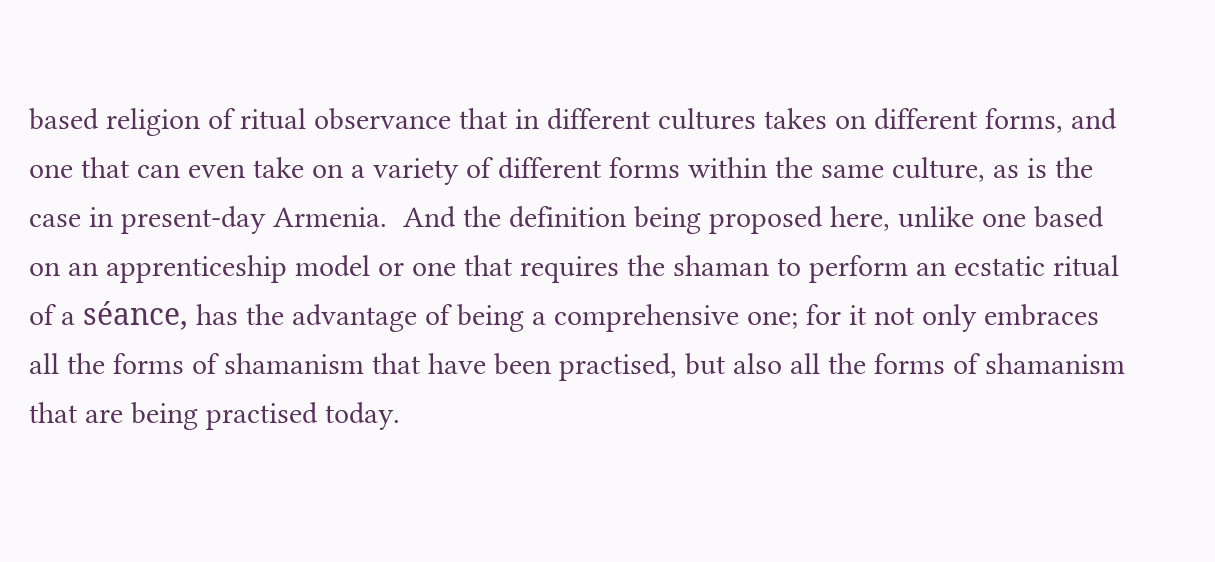based religion of ritual observance that in different cultures takes on different forms, and one that can even take on a variety of different forms within the same culture, as is the case in present-day Armenia.  And the definition being proposed here, unlike one based on an apprenticeship model or one that requires the shaman to perform an ecstatic ritual of a séance, has the advantage of being a comprehensive one; for it not only embraces all the forms of shamanism that have been practised, but also all the forms of shamanism that are being practised today.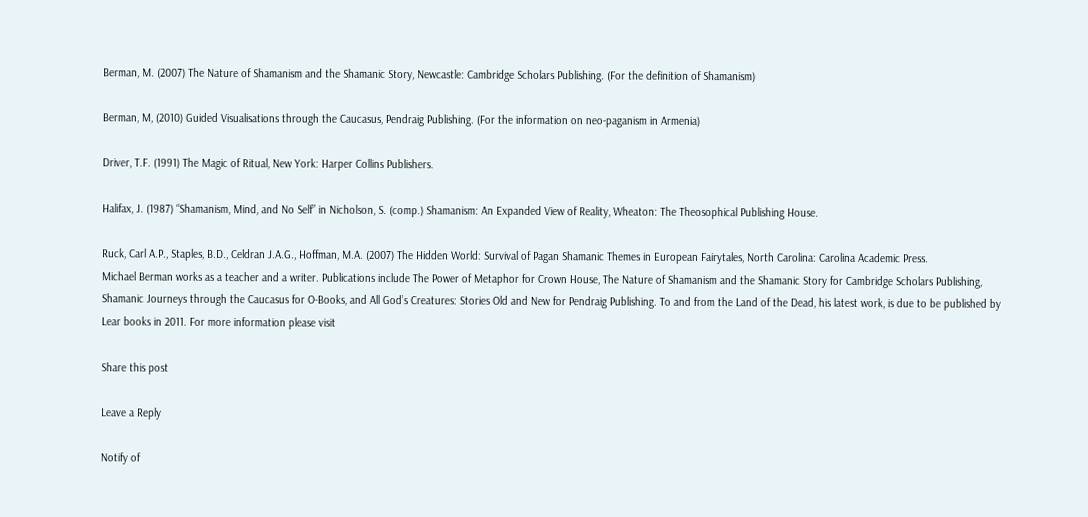Berman, M. (2007) The Nature of Shamanism and the Shamanic Story, Newcastle: Cambridge Scholars Publishing. (For the definition of Shamanism)

Berman, M, (2010) Guided Visualisations through the Caucasus, Pendraig Publishing. (For the information on neo-paganism in Armenia)

Driver, T.F. (1991) The Magic of Ritual, New York: Harper Collins Publishers.

Halifax, J. (1987) “Shamanism, Mind, and No Self” in Nicholson, S. (comp.) Shamanism: An Expanded View of Reality, Wheaton: The Theosophical Publishing House.

Ruck, Carl A.P., Staples, B.D., Celdran J.A.G., Hoffman, M.A. (2007) The Hidden World: Survival of Pagan Shamanic Themes in European Fairytales, North Carolina: Carolina Academic Press.
Michael Berman works as a teacher and a writer. Publications include The Power of Metaphor for Crown House, The Nature of Shamanism and the Shamanic Story for Cambridge Scholars Publishing, Shamanic Journeys through the Caucasus for O-Books, and All God’s Creatures: Stories Old and New for Pendraig Publishing. To and from the Land of the Dead, his latest work, is due to be published by Lear books in 2011. For more information please visit

Share this post

Leave a Reply

Notify of